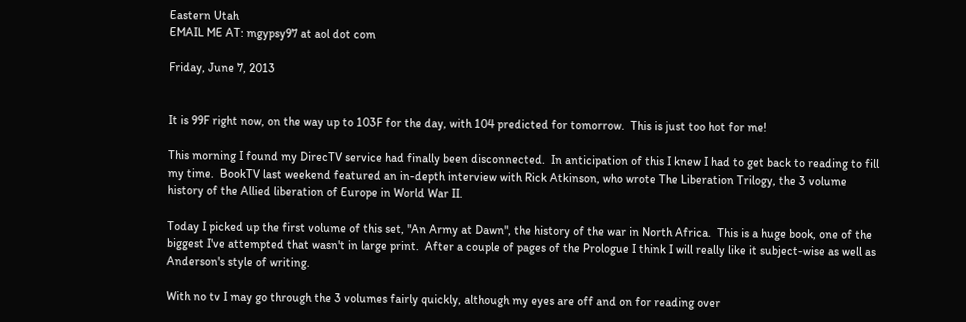Eastern Utah
EMAIL ME AT: mgypsy97 at aol dot com

Friday, June 7, 2013


It is 99F right now, on the way up to 103F for the day, with 104 predicted for tomorrow.  This is just too hot for me!

This morning I found my DirecTV service had finally been disconnected.  In anticipation of this I knew I had to get back to reading to fill my time.  BookTV last weekend featured an in-depth interview with Rick Atkinson, who wrote The Liberation Trilogy, the 3 volume history of the Allied liberation of Europe in World War II.

Today I picked up the first volume of this set, "An Army at Dawn", the history of the war in North Africa.  This is a huge book, one of the biggest I've attempted that wasn't in large print.  After a couple of pages of the Prologue I think I will really like it subject-wise as well as Anderson's style of writing.

With no tv I may go through the 3 volumes fairly quickly, although my eyes are off and on for reading over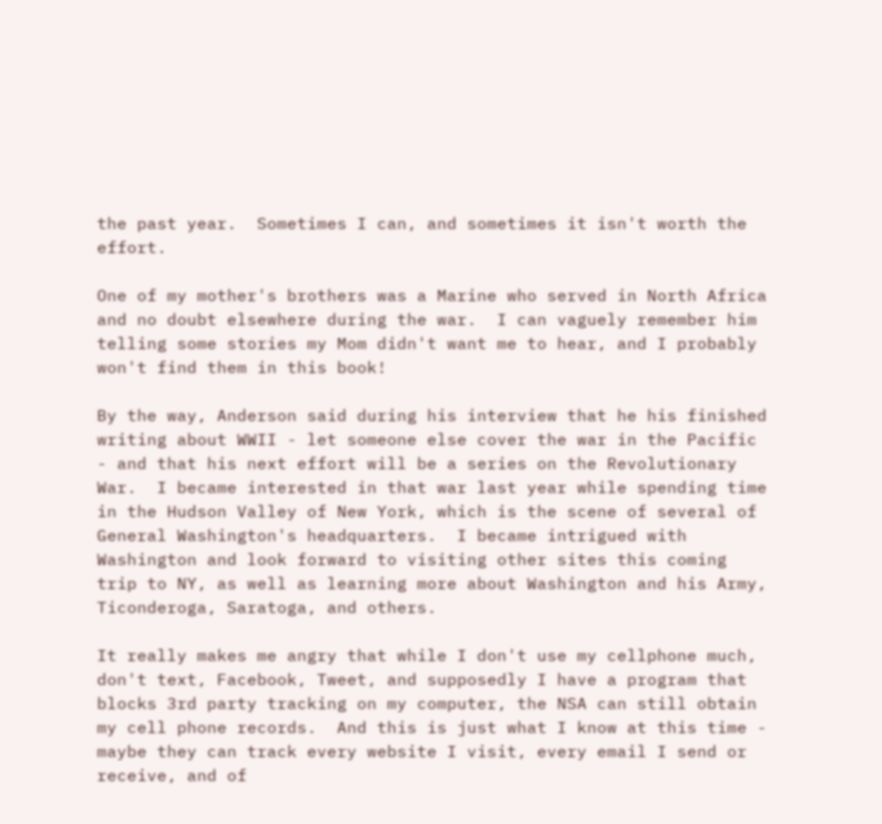the past year.  Sometimes I can, and sometimes it isn't worth the effort.

One of my mother's brothers was a Marine who served in North Africa and no doubt elsewhere during the war.  I can vaguely remember him telling some stories my Mom didn't want me to hear, and I probably won't find them in this book!

By the way, Anderson said during his interview that he his finished writing about WWII - let someone else cover the war in the Pacific - and that his next effort will be a series on the Revolutionary War.  I became interested in that war last year while spending time in the Hudson Valley of New York, which is the scene of several of General Washington's headquarters.  I became intrigued with Washington and look forward to visiting other sites this coming trip to NY, as well as learning more about Washington and his Army, Ticonderoga, Saratoga, and others.

It really makes me angry that while I don't use my cellphone much, don't text, Facebook, Tweet, and supposedly I have a program that blocks 3rd party tracking on my computer, the NSA can still obtain my cell phone records.  And this is just what I know at this time - maybe they can track every website I visit, every email I send or receive, and of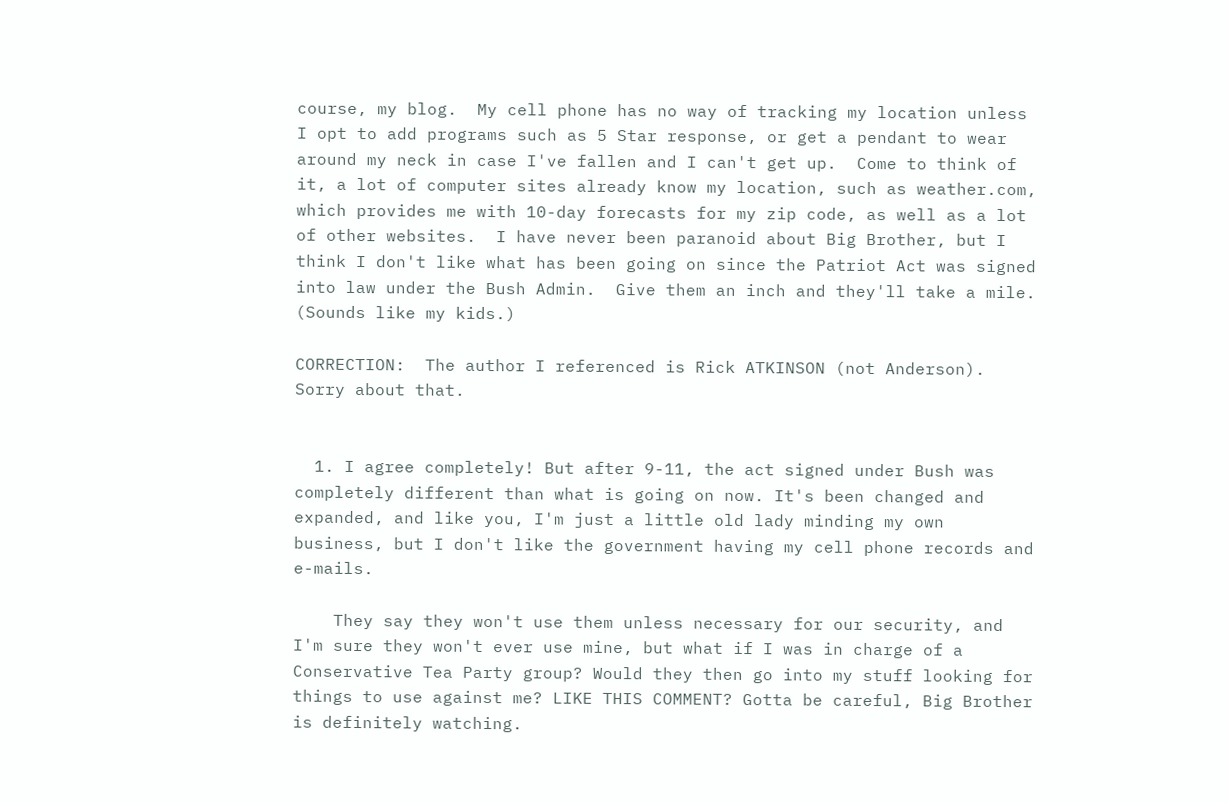course, my blog.  My cell phone has no way of tracking my location unless I opt to add programs such as 5 Star response, or get a pendant to wear around my neck in case I've fallen and I can't get up.  Come to think of it, a lot of computer sites already know my location, such as weather.com, which provides me with 10-day forecasts for my zip code, as well as a lot of other websites.  I have never been paranoid about Big Brother, but I think I don't like what has been going on since the Patriot Act was signed into law under the Bush Admin.  Give them an inch and they'll take a mile.  (Sounds like my kids.)

CORRECTION:  The author I referenced is Rick ATKINSON (not Anderson).  Sorry about that.


  1. I agree completely! But after 9-11, the act signed under Bush was completely different than what is going on now. It's been changed and expanded, and like you, I'm just a little old lady minding my own business, but I don't like the government having my cell phone records and e-mails.

    They say they won't use them unless necessary for our security, and I'm sure they won't ever use mine, but what if I was in charge of a Conservative Tea Party group? Would they then go into my stuff looking for things to use against me? LIKE THIS COMMENT? Gotta be careful, Big Brother is definitely watching.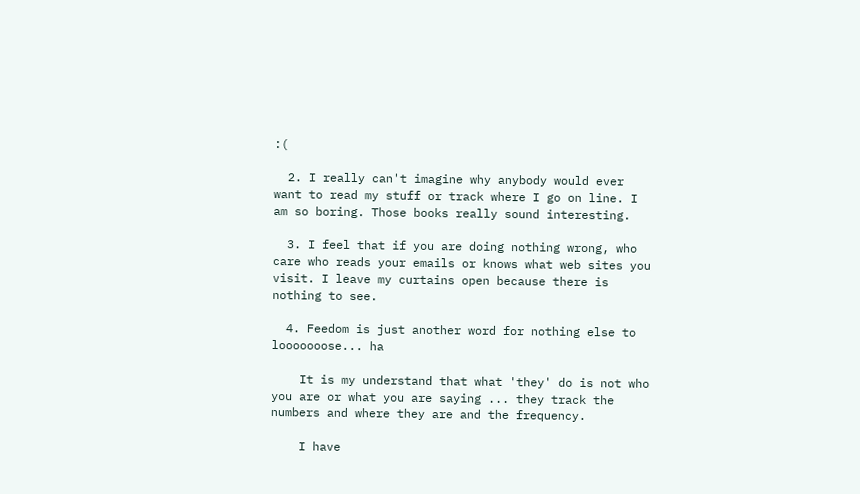:(

  2. I really can't imagine why anybody would ever want to read my stuff or track where I go on line. I am so boring. Those books really sound interesting.

  3. I feel that if you are doing nothing wrong, who care who reads your emails or knows what web sites you visit. I leave my curtains open because there is nothing to see.

  4. Feedom is just another word for nothing else to looooooose... ha

    It is my understand that what 'they' do is not who you are or what you are saying ... they track the numbers and where they are and the frequency.

    I have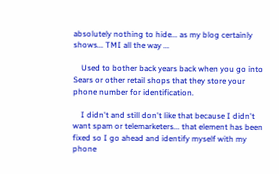absolutely nothing to hide... as my blog certainly shows... TMI all the way ...

    Used to bother back years back when you go into Sears or other retail shops that they store your phone number for identification.

    I didn't and still don't like that because I didn't want spam or telemarketers... that element has been fixed so I go ahead and identify myself with my phone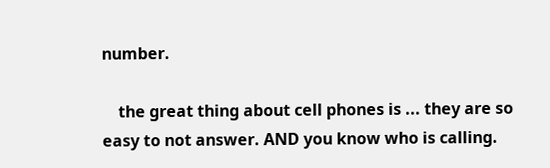number.

    the great thing about cell phones is ... they are so easy to not answer. AND you know who is calling.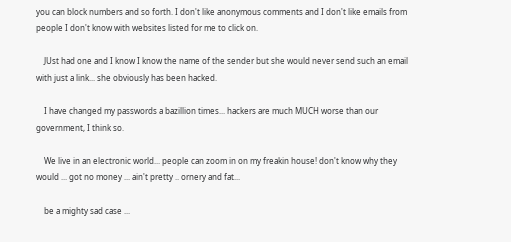you can block numbers and so forth. I don't like anonymous comments and I don't like emails from people I don't know with websites listed for me to click on.

    JUst had one and I know I know the name of the sender but she would never send such an email with just a link... she obviously has been hacked.

    I have changed my passwords a bazillion times... hackers are much MUCH worse than our government, I think so.

    We live in an electronic world... people can zoom in on my freakin house! don't know why they would ... got no money ... ain't pretty .. ornery and fat...

    be a mighty sad case ...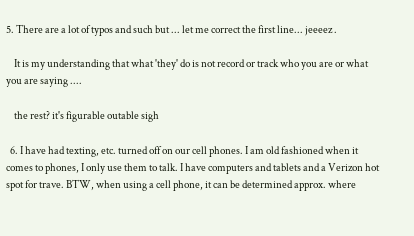5. There are a lot of typos and such but ... let me correct the first line... jeeeez .

    It is my understanding that what 'they' do is not record or track who you are or what you are saying ....

    the rest? it's figurable outable sigh

  6. I have had texting, etc. turned off on our cell phones. I am old fashioned when it comes to phones, I only use them to talk. I have computers and tablets and a Verizon hot spot for trave. BTW, when using a cell phone, it can be determined approx. where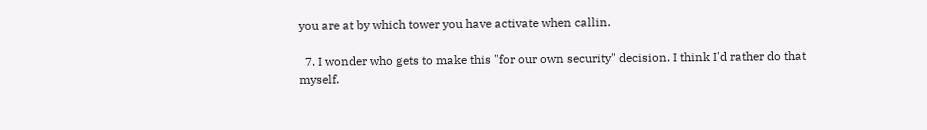you are at by which tower you have activate when callin.

  7. I wonder who gets to make this "for our own security" decision. I think I'd rather do that myself.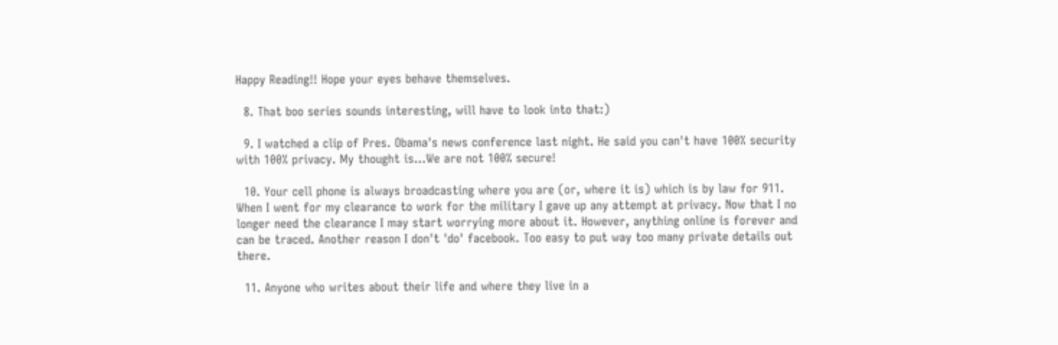Happy Reading!! Hope your eyes behave themselves.

  8. That boo series sounds interesting, will have to look into that:)

  9. I watched a clip of Pres. Obama's news conference last night. He said you can't have 100% security with 100% privacy. My thought is...We are not 100% secure!

  10. Your cell phone is always broadcasting where you are (or, where it is) which is by law for 911. When I went for my clearance to work for the military I gave up any attempt at privacy. Now that I no longer need the clearance I may start worrying more about it. However, anything online is forever and can be traced. Another reason I don't 'do' facebook. Too easy to put way too many private details out there.

  11. Anyone who writes about their life and where they live in a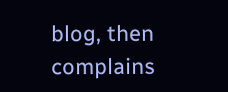blog, then complains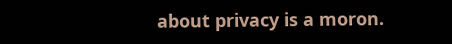about privacy is a moron.